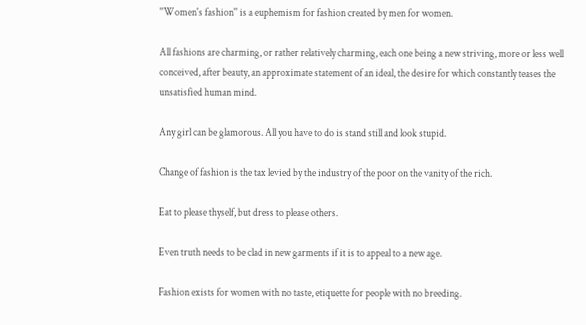''Women's fashion'' is a euphemism for fashion created by men for women.

All fashions are charming, or rather relatively charming, each one being a new striving, more or less well conceived, after beauty, an approximate statement of an ideal, the desire for which constantly teases the unsatisfied human mind.

Any girl can be glamorous. All you have to do is stand still and look stupid.

Change of fashion is the tax levied by the industry of the poor on the vanity of the rich.

Eat to please thyself, but dress to please others.

Even truth needs to be clad in new garments if it is to appeal to a new age.

Fashion exists for women with no taste, etiquette for people with no breeding.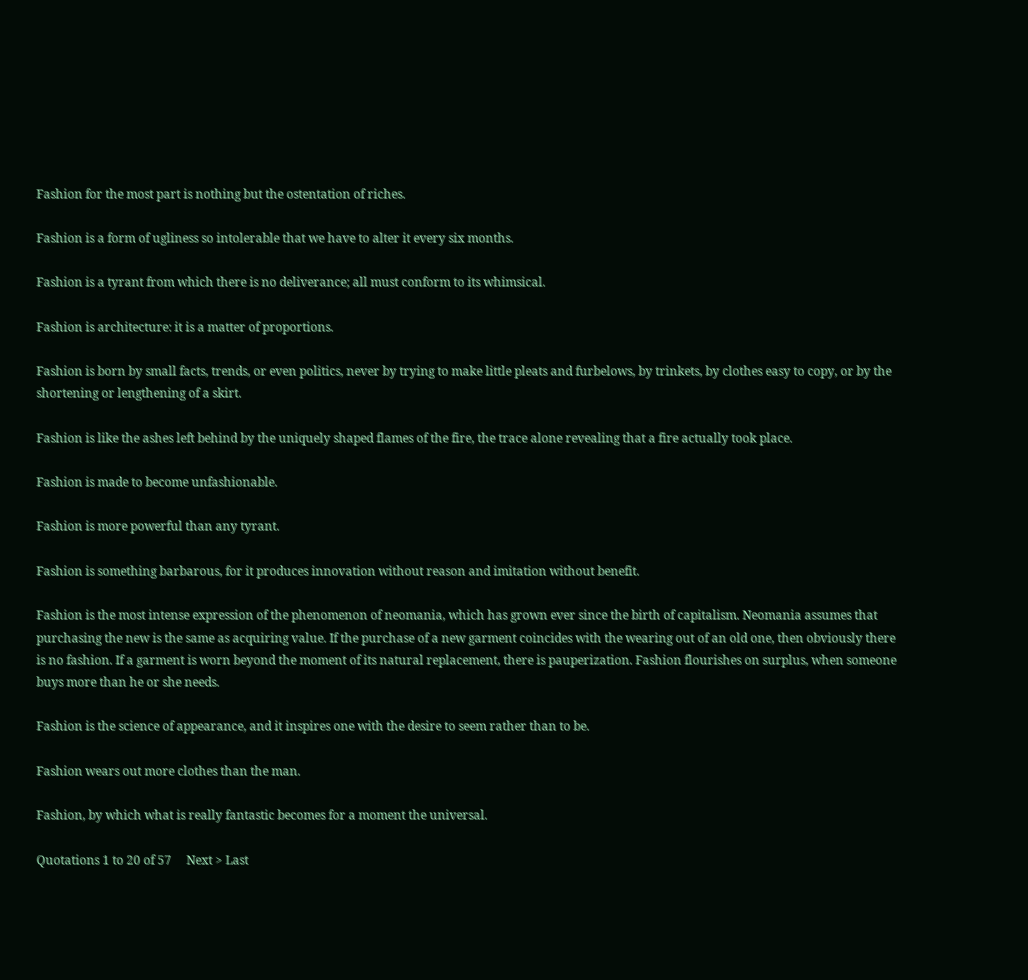Fashion for the most part is nothing but the ostentation of riches.

Fashion is a form of ugliness so intolerable that we have to alter it every six months.

Fashion is a tyrant from which there is no deliverance; all must conform to its whimsical.

Fashion is architecture: it is a matter of proportions.

Fashion is born by small facts, trends, or even politics, never by trying to make little pleats and furbelows, by trinkets, by clothes easy to copy, or by the shortening or lengthening of a skirt.

Fashion is like the ashes left behind by the uniquely shaped flames of the fire, the trace alone revealing that a fire actually took place.

Fashion is made to become unfashionable.

Fashion is more powerful than any tyrant.

Fashion is something barbarous, for it produces innovation without reason and imitation without benefit.

Fashion is the most intense expression of the phenomenon of neomania, which has grown ever since the birth of capitalism. Neomania assumes that purchasing the new is the same as acquiring value. If the purchase of a new garment coincides with the wearing out of an old one, then obviously there is no fashion. If a garment is worn beyond the moment of its natural replacement, there is pauperization. Fashion flourishes on surplus, when someone buys more than he or she needs.

Fashion is the science of appearance, and it inspires one with the desire to seem rather than to be.

Fashion wears out more clothes than the man.

Fashion, by which what is really fantastic becomes for a moment the universal.

Quotations 1 to 20 of 57     Next > Last